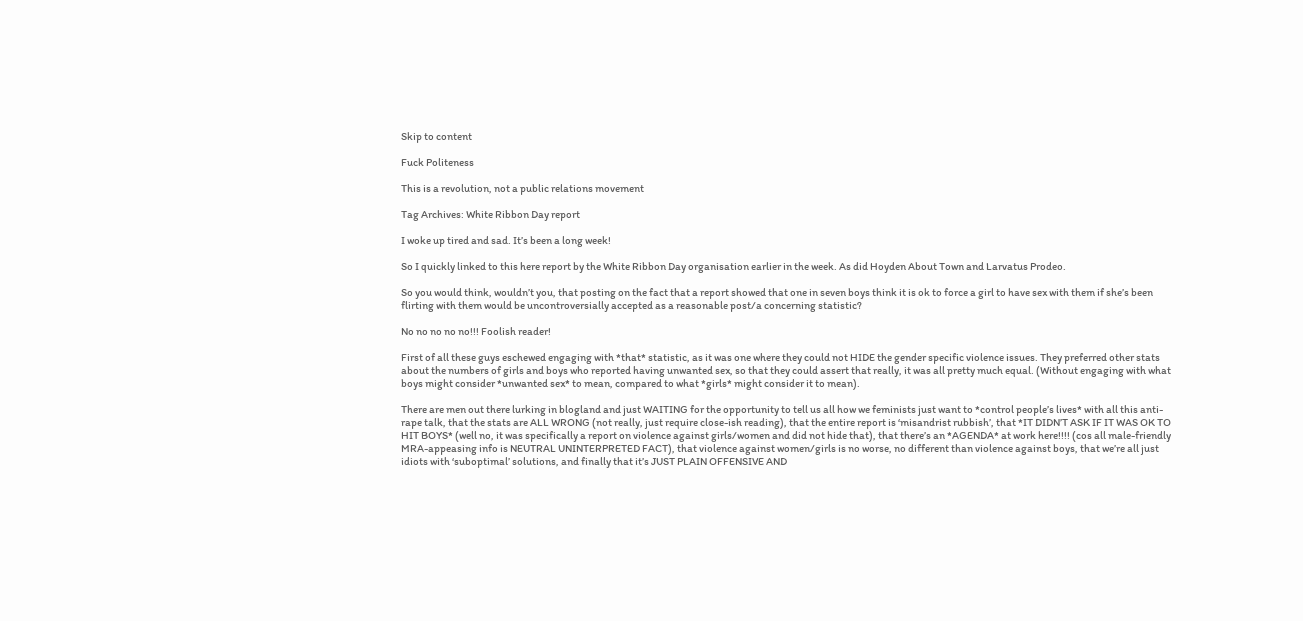Skip to content

Fuck Politeness

This is a revolution, not a public relations movement

Tag Archives: White Ribbon Day report

I woke up tired and sad. It’s been a long week!

So I quickly linked to this here report by the White Ribbon Day organisation earlier in the week. As did Hoyden About Town and Larvatus Prodeo.

So you would think, wouldn’t you, that posting on the fact that a report showed that one in seven boys think it is ok to force a girl to have sex with them if she’s been flirting with them would be uncontroversially accepted as a reasonable post/a concerning statistic?

No no no no no!!! Foolish reader!

First of all these guys eschewed engaging with *that* statistic, as it was one where they could not HIDE the gender specific violence issues. They preferred other stats about the numbers of girls and boys who reported having unwanted sex, so that they could assert that really, it was all pretty much equal. (Without engaging with what boys might consider *unwanted sex* to mean, compared to what *girls* might consider it to mean).

There are men out there lurking in blogland and just WAITING for the opportunity to tell us all how we feminists just want to *control people’s lives* with all this anti-rape talk, that the stats are ALL WRONG (not really, just require close-ish reading), that the entire report is ‘misandrist rubbish’, that *IT DIDN’T ASK IF IT WAS OK TO HIT BOYS* (well no, it was specifically a report on violence against girls/women and did not hide that), that there’s an *AGENDA* at work here!!!! (cos all male-friendly MRA-appeasing info is NEUTRAL UNINTERPRETED FACT), that violence against women/girls is no worse, no different than violence against boys, that we’re all just idiots with ‘suboptimal’ solutions, and finally that it’s JUST PLAIN OFFENSIVE AND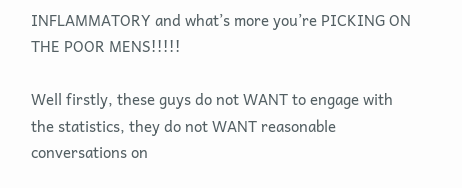INFLAMMATORY and what’s more you’re PICKING ON THE POOR MENS!!!!!

Well firstly, these guys do not WANT to engage with the statistics, they do not WANT reasonable conversations on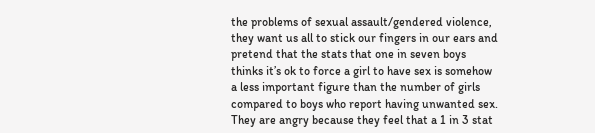the problems of sexual assault/gendered violence, they want us all to stick our fingers in our ears and pretend that the stats that one in seven boys thinks it’s ok to force a girl to have sex is somehow a less important figure than the number of girls compared to boys who report having unwanted sex. They are angry because they feel that a 1 in 3 stat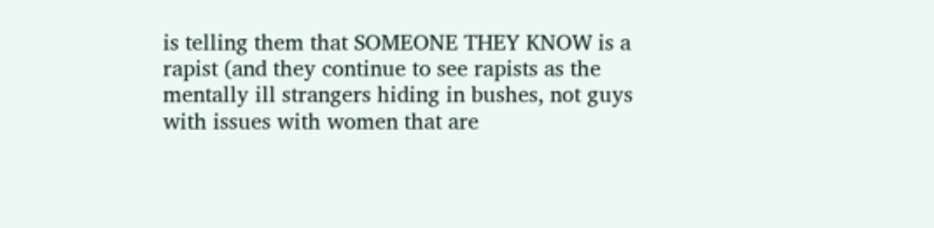is telling them that SOMEONE THEY KNOW is a rapist (and they continue to see rapists as the mentally ill strangers hiding in bushes, not guys with issues with women that are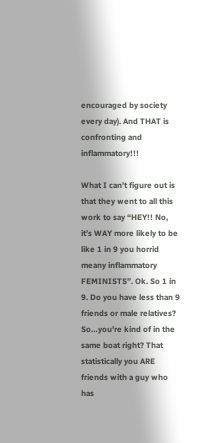encouraged by society every day). And THAT is confronting and inflammatory!!!

What I can’t figure out is that they went to all this work to say “HEY!! No, it’s WAY more likely to be like 1 in 9 you horrid meany inflammatory FEMINISTS”. Ok. So 1 in 9. Do you have less than 9 friends or male relatives? So…you’re kind of in the same boat right? That statistically you ARE friends with a guy who has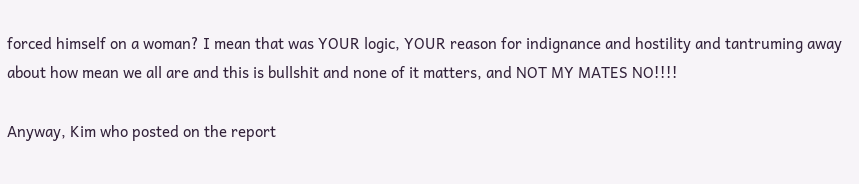forced himself on a woman? I mean that was YOUR logic, YOUR reason for indignance and hostility and tantruming away about how mean we all are and this is bullshit and none of it matters, and NOT MY MATES NO!!!!

Anyway, Kim who posted on the report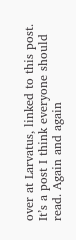over at Larvatus, linked to this post. It’s a post I think everyone should read. Again and again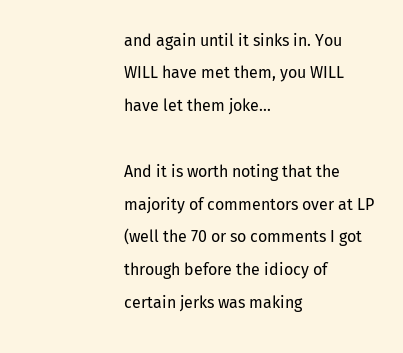and again until it sinks in. You WILL have met them, you WILL have let them joke…

And it is worth noting that the majority of commentors over at LP (well the 70 or so comments I got through before the idiocy of certain jerks was making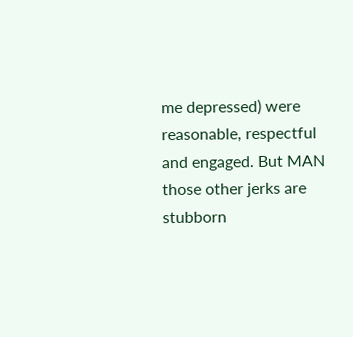me depressed) were reasonable, respectful and engaged. But MAN those other jerks are stubborn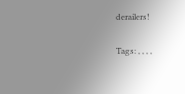derailers!

Tags: , , , ,